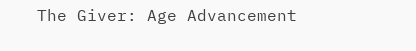The Giver: Age Advancement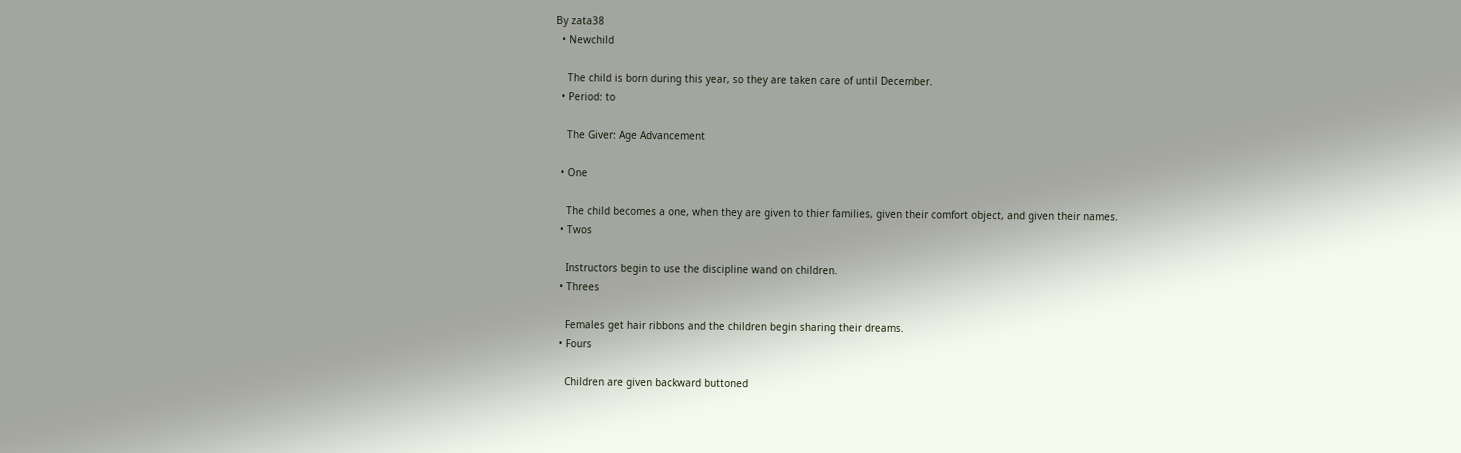By zata38
  • Newchild

    The child is born during this year, so they are taken care of until December.
  • Period: to

    The Giver: Age Advancement

  • One

    The child becomes a one, when they are given to thier families, given their comfort object, and given their names.
  • Twos

    Instructors begin to use the discipline wand on children.
  • Threes

    Females get hair ribbons and the children begin sharing their dreams.
  • Fours

    Children are given backward buttoned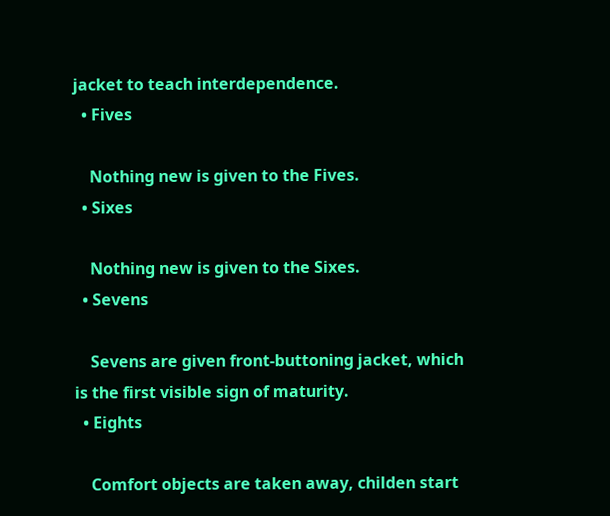jacket to teach interdependence.
  • Fives

    Nothing new is given to the Fives.
  • Sixes

    Nothing new is given to the Sixes.
  • Sevens

    Sevens are given front-buttoning jacket, which is the first visible sign of maturity.
  • Eights

    Comfort objects are taken away, childen start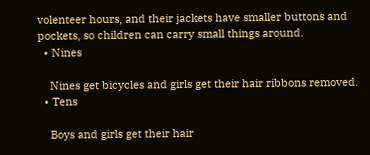volenteer hours, and their jackets have smaller buttons and pockets, so children can carry small things around.
  • Nines

    Nines get bicycles and girls get their hair ribbons removed.
  • Tens

    Boys and girls get their hair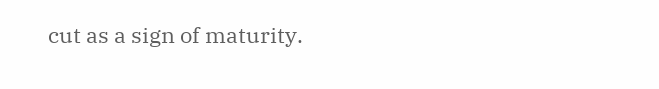cut as a sign of maturity.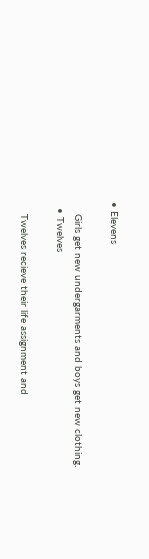• Elevens

    Girls get new undergarments and boys get new clothing.
  • Twelves

    Twelves recieve their life assignment and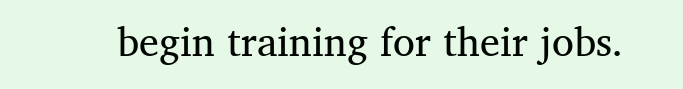begin training for their jobs.